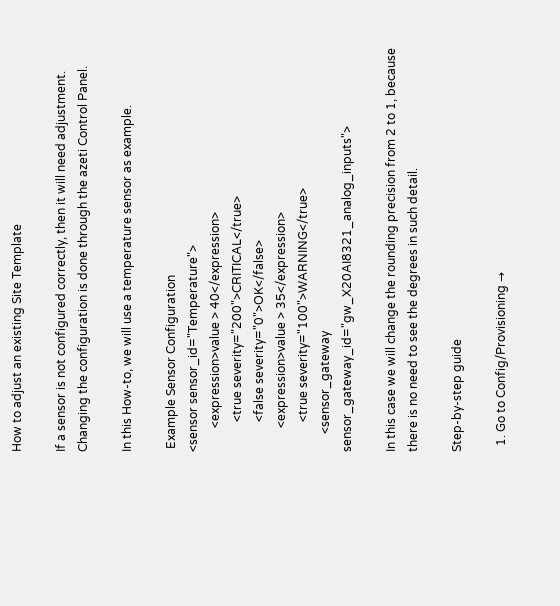How to adjust an existing Site Template

If a sensor is not configured correctly, then it will need adjustment. Changing the configuration is done through the azeti Control Panel.

In this How-to, we will use a temperature sensor as example.

 Example Sensor Configuration
<sensor sensor_id="Temperature">
        <expression>value > 40</expression>
          <true severity="200">CRITICAL</true>
          <false severity="0">OK</false>
        <expression>value > 35</expression>
          <true severity="100">WARNING</true>
      <sensor_gateway sensor_gateway_id="gw_X20AI8321_analog_inputs">

In this case we will change the rounding precision from 2 to 1, because there is no need to see the degrees in such detail.

Step-by-step guide

  1. Go to Config/Provisioning →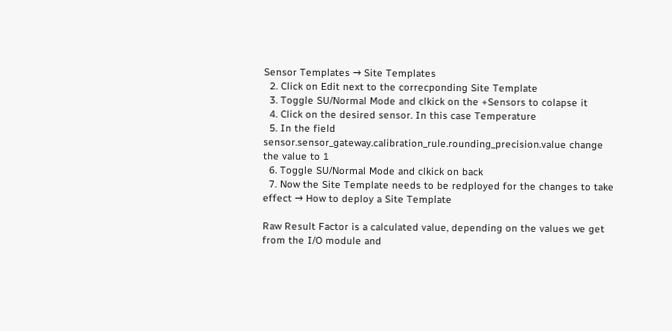Sensor Templates → Site Templates
  2. Click on Edit next to the correcponding Site Template
  3. Toggle SU/Normal Mode and clkick on the +Sensors to colapse it
  4. Click on the desired sensor. In this case Temperature
  5. In the field sensor.sensor_gateway.calibration_rule.rounding_precision.value change the value to 1
  6. Toggle SU/Normal Mode and clkick on back
  7. Now the Site Template needs to be redployed for the changes to take effect → How to deploy a Site Template

Raw Result Factor is a calculated value, depending on the values we get from the I/O module and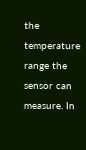the temperature range the sensor can measure. In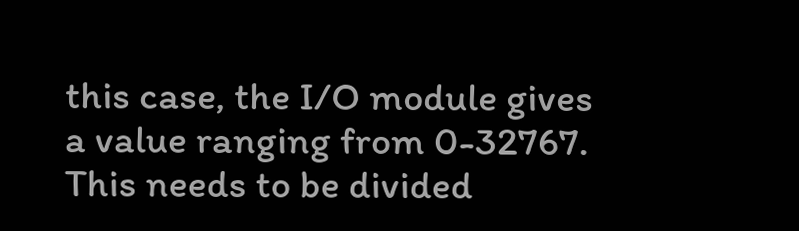this case, the I/O module gives a value ranging from 0-32767. This needs to be divided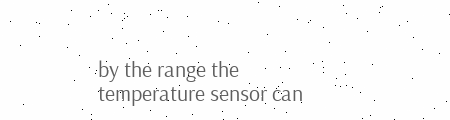by the range the temperature sensor can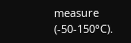measure (-50-150°C).